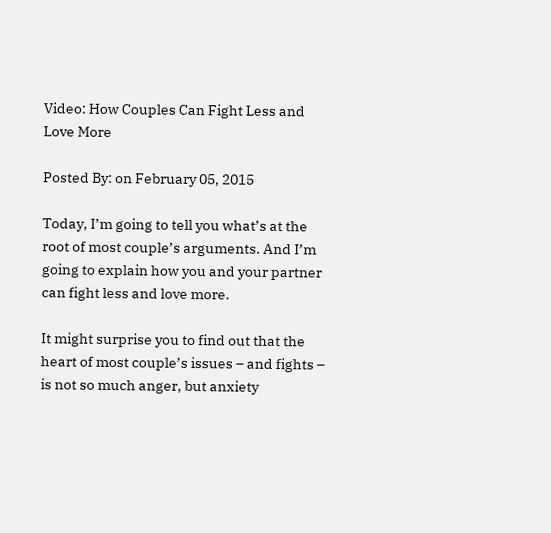Video: How Couples Can Fight Less and Love More

Posted By: on February 05, 2015

Today, I’m going to tell you what’s at the root of most couple’s arguments. And I’m going to explain how you and your partner can fight less and love more.

It might surprise you to find out that the heart of most couple’s issues – and fights –  is not so much anger, but anxiety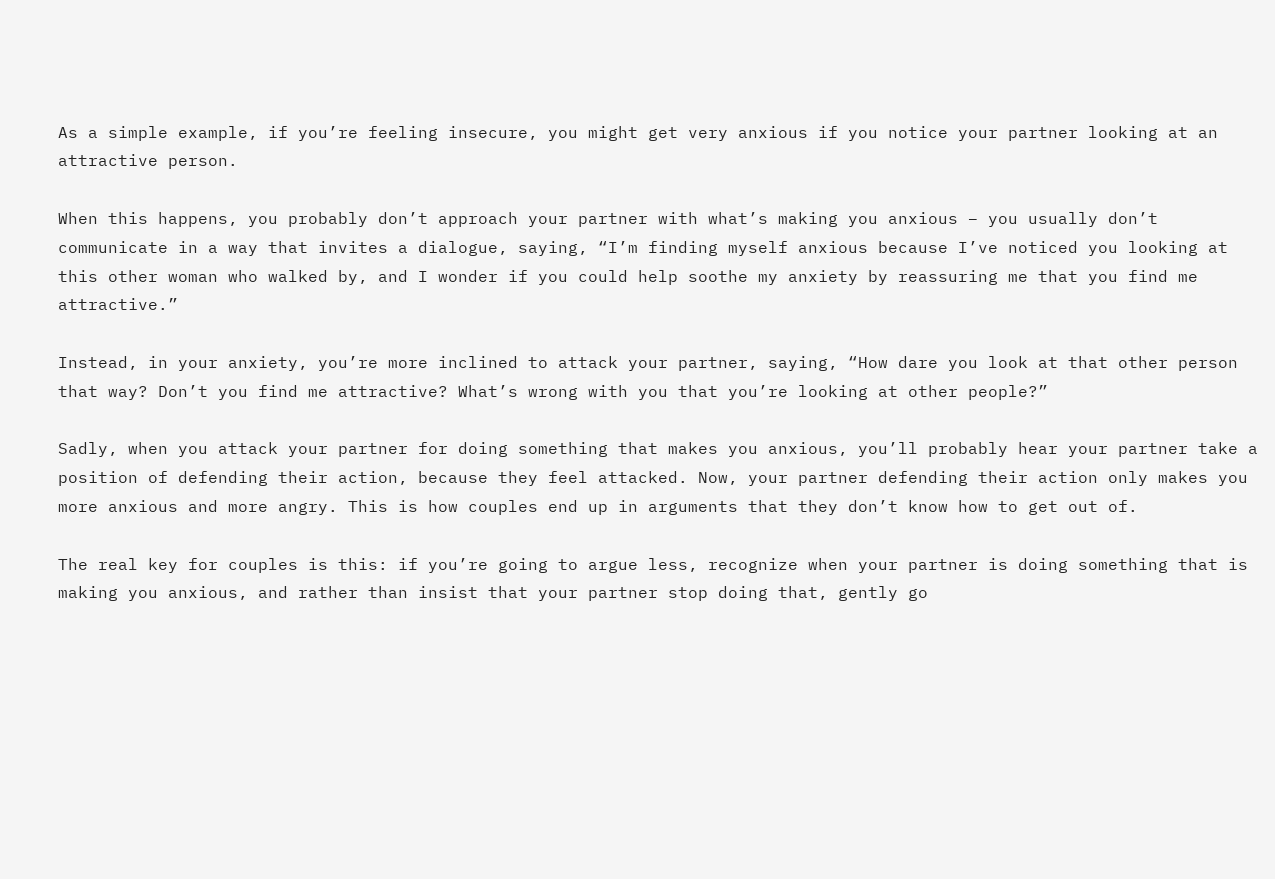As a simple example, if you’re feeling insecure, you might get very anxious if you notice your partner looking at an attractive person.

When this happens, you probably don’t approach your partner with what’s making you anxious – you usually don’t communicate in a way that invites a dialogue, saying, “I’m finding myself anxious because I’ve noticed you looking at this other woman who walked by, and I wonder if you could help soothe my anxiety by reassuring me that you find me attractive.”

Instead, in your anxiety, you’re more inclined to attack your partner, saying, “How dare you look at that other person that way? Don’t you find me attractive? What’s wrong with you that you’re looking at other people?”

Sadly, when you attack your partner for doing something that makes you anxious, you’ll probably hear your partner take a position of defending their action, because they feel attacked. Now, your partner defending their action only makes you more anxious and more angry. This is how couples end up in arguments that they don’t know how to get out of.

The real key for couples is this: if you’re going to argue less, recognize when your partner is doing something that is making you anxious, and rather than insist that your partner stop doing that, gently go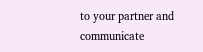to your partner and communicate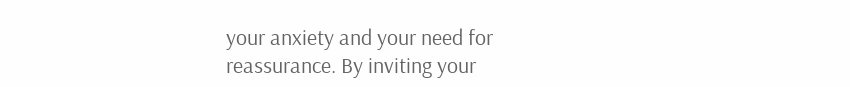your anxiety and your need for reassurance. By inviting your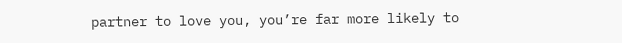partner to love you, you’re far more likely to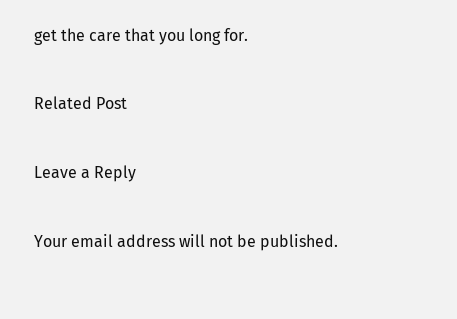get the care that you long for.

Related Post

Leave a Reply

Your email address will not be published.